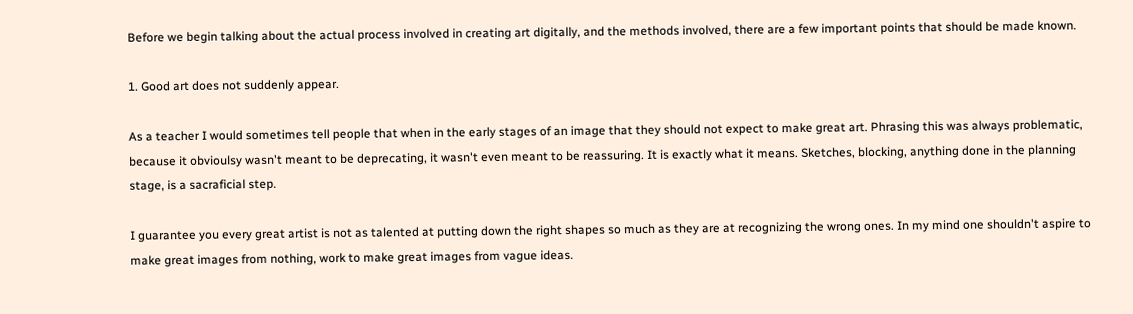Before we begin talking about the actual process involved in creating art digitally, and the methods involved, there are a few important points that should be made known.

1. Good art does not suddenly appear.

As a teacher I would sometimes tell people that when in the early stages of an image that they should not expect to make great art. Phrasing this was always problematic, because it obvioulsy wasn't meant to be deprecating, it wasn't even meant to be reassuring. It is exactly what it means. Sketches, blocking, anything done in the planning stage, is a sacraficial step.

I guarantee you every great artist is not as talented at putting down the right shapes so much as they are at recognizing the wrong ones. In my mind one shouldn't aspire to make great images from nothing, work to make great images from vague ideas.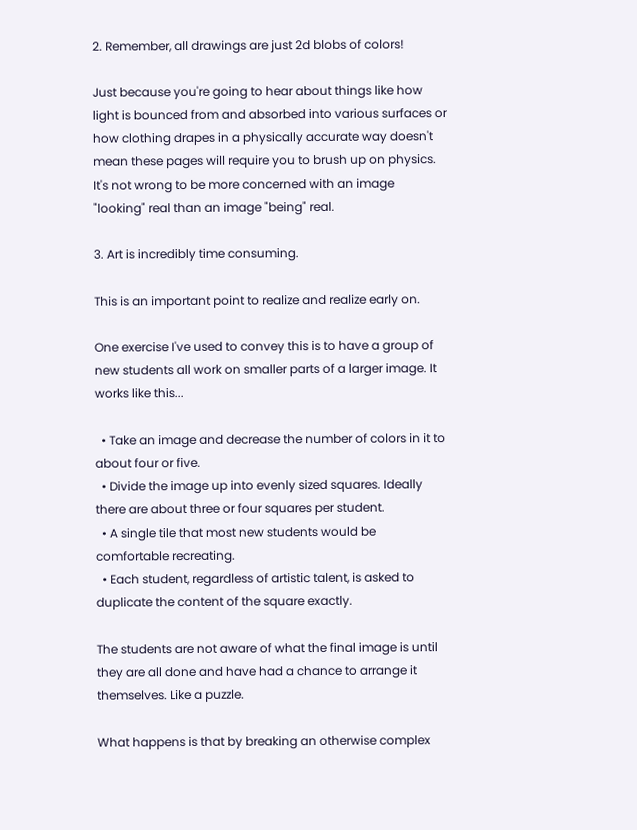2. Remember, all drawings are just 2d blobs of colors!

Just because you're going to hear about things like how light is bounced from and absorbed into various surfaces or how clothing drapes in a physically accurate way doesn't mean these pages will require you to brush up on physics. It's not wrong to be more concerned with an image "looking" real than an image "being" real.

3. Art is incredibly time consuming.

This is an important point to realize and realize early on.

One exercise I've used to convey this is to have a group of new students all work on smaller parts of a larger image. It works like this...

  • Take an image and decrease the number of colors in it to about four or five.
  • Divide the image up into evenly sized squares. Ideally there are about three or four squares per student.
  • A single tile that most new students would be comfortable recreating.
  • Each student, regardless of artistic talent, is asked to duplicate the content of the square exactly.

The students are not aware of what the final image is until they are all done and have had a chance to arrange it themselves. Like a puzzle.

What happens is that by breaking an otherwise complex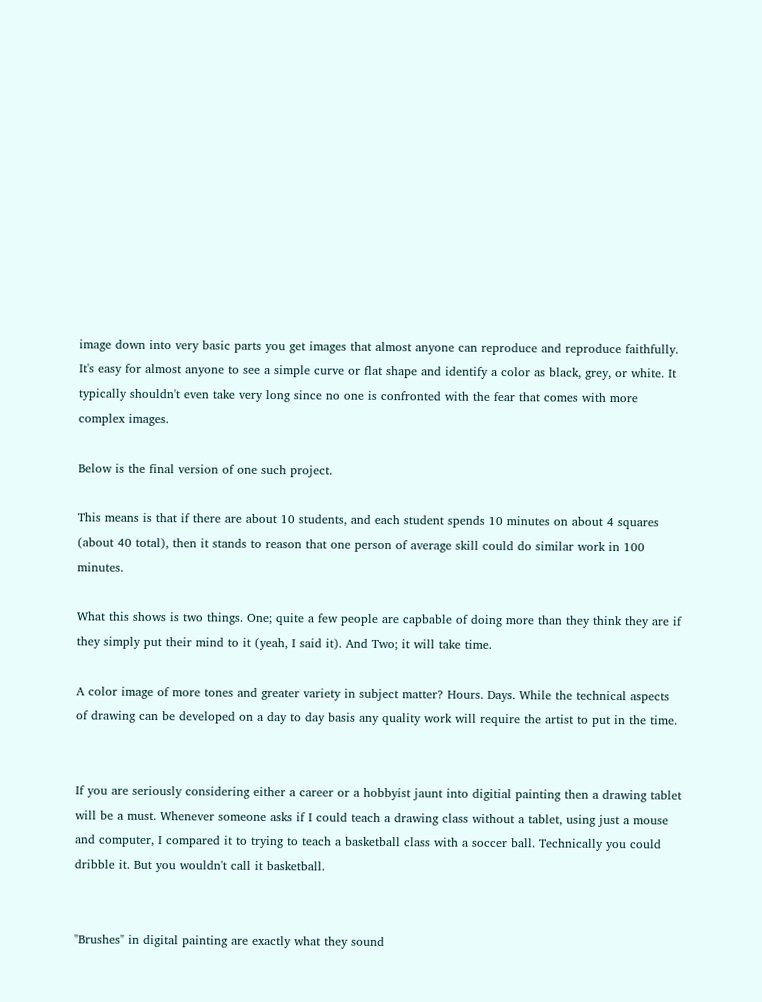image down into very basic parts you get images that almost anyone can reproduce and reproduce faithfully. It's easy for almost anyone to see a simple curve or flat shape and identify a color as black, grey, or white. It typically shouldn't even take very long since no one is confronted with the fear that comes with more complex images.

Below is the final version of one such project.

This means is that if there are about 10 students, and each student spends 10 minutes on about 4 squares (about 40 total), then it stands to reason that one person of average skill could do similar work in 100 minutes.

What this shows is two things. One; quite a few people are capbable of doing more than they think they are if they simply put their mind to it (yeah, I said it). And Two; it will take time.

A color image of more tones and greater variety in subject matter? Hours. Days. While the technical aspects of drawing can be developed on a day to day basis any quality work will require the artist to put in the time.


If you are seriously considering either a career or a hobbyist jaunt into digitial painting then a drawing tablet will be a must. Whenever someone asks if I could teach a drawing class without a tablet, using just a mouse and computer, I compared it to trying to teach a basketball class with a soccer ball. Technically you could dribble it. But you wouldn't call it basketball.


"Brushes" in digital painting are exactly what they sound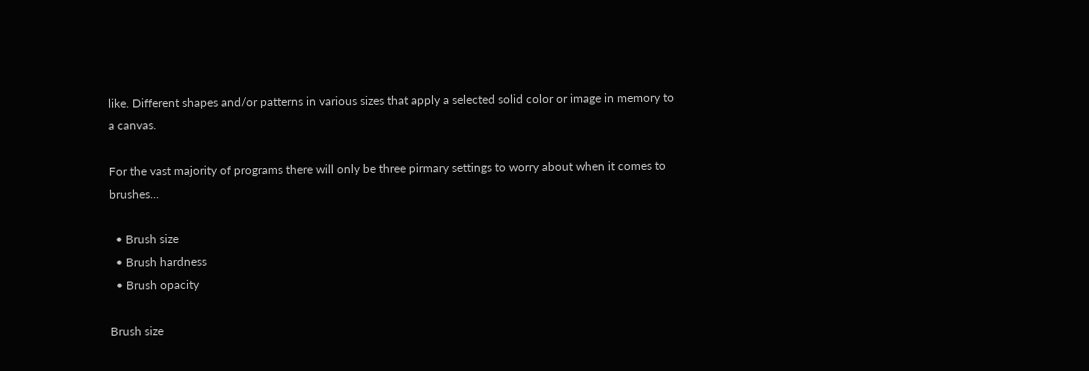like. Different shapes and/or patterns in various sizes that apply a selected solid color or image in memory to a canvas.

For the vast majority of programs there will only be three pirmary settings to worry about when it comes to brushes...

  • Brush size
  • Brush hardness
  • Brush opacity

Brush size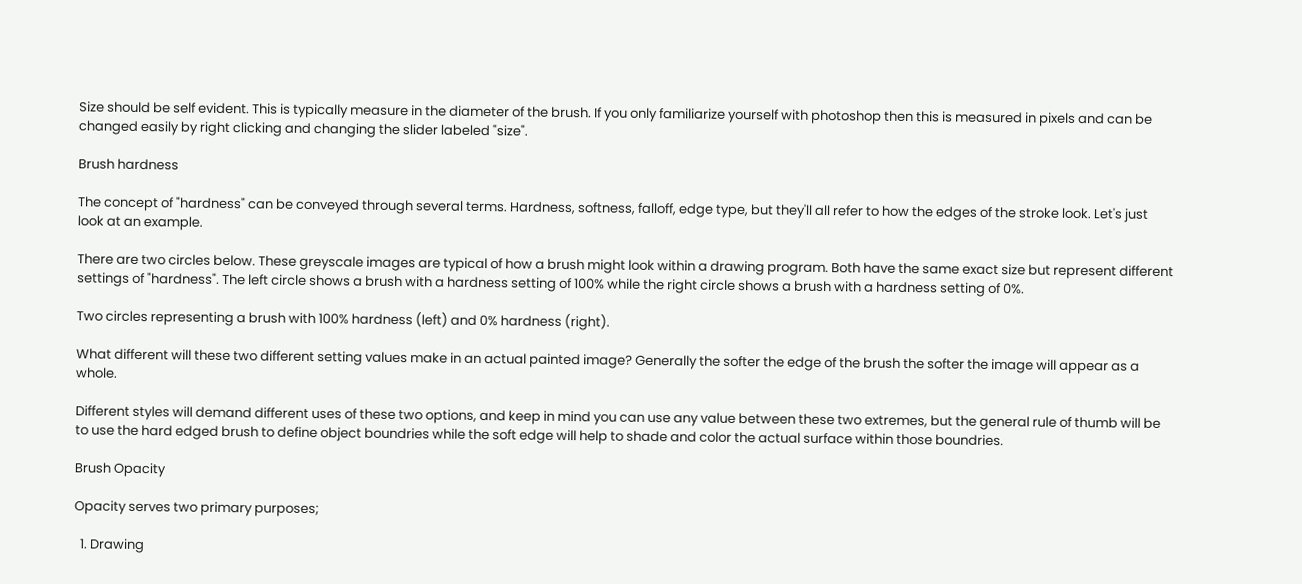Size should be self evident. This is typically measure in the diameter of the brush. If you only familiarize yourself with photoshop then this is measured in pixels and can be changed easily by right clicking and changing the slider labeled "size".

Brush hardness

The concept of "hardness" can be conveyed through several terms. Hardness, softness, falloff, edge type, but they'll all refer to how the edges of the stroke look. Let's just look at an example.

There are two circles below. These greyscale images are typical of how a brush might look within a drawing program. Both have the same exact size but represent different settings of "hardness". The left circle shows a brush with a hardness setting of 100% while the right circle shows a brush with a hardness setting of 0%.

Two circles representing a brush with 100% hardness (left) and 0% hardness (right).

What different will these two different setting values make in an actual painted image? Generally the softer the edge of the brush the softer the image will appear as a whole.

Different styles will demand different uses of these two options, and keep in mind you can use any value between these two extremes, but the general rule of thumb will be to use the hard edged brush to define object boundries while the soft edge will help to shade and color the actual surface within those boundries.

Brush Opacity

Opacity serves two primary purposes;

  1. Drawing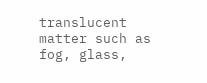translucent matter such as fog, glass,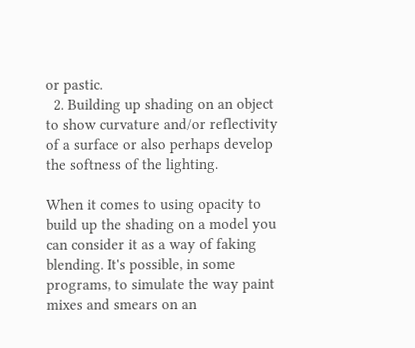or pastic.
  2. Building up shading on an object to show curvature and/or reflectivity of a surface or also perhaps develop the softness of the lighting.

When it comes to using opacity to build up the shading on a model you can consider it as a way of faking blending. It's possible, in some programs, to simulate the way paint mixes and smears on an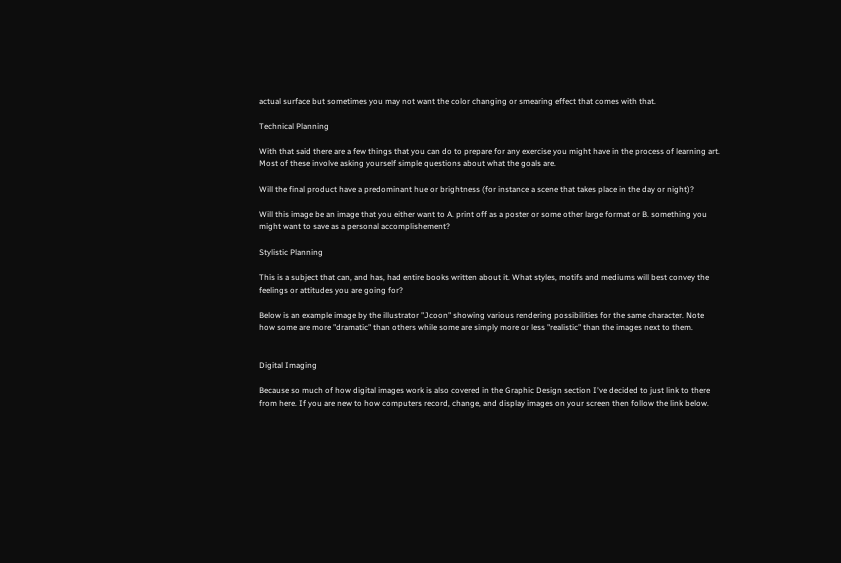actual surface but sometimes you may not want the color changing or smearing effect that comes with that.

Technical Planning

With that said there are a few things that you can do to prepare for any exercise you might have in the process of learning art. Most of these involve asking yourself simple questions about what the goals are.

Will the final product have a predominant hue or brightness (for instance a scene that takes place in the day or night)?

Will this image be an image that you either want to A. print off as a poster or some other large format or B. something you might want to save as a personal accomplishement?

Stylistic Planning

This is a subject that can, and has, had entire books written about it. What styles, motifs and mediums will best convey the feelings or attitudes you are going for?

Below is an example image by the illustrator "Jcoon" showing various rendering possibilities for the same character. Note how some are more "dramatic" than others while some are simply more or less "realistic" than the images next to them.


Digital Imaging

Because so much of how digital images work is also covered in the Graphic Design section I've decided to just link to there from here. If you are new to how computers record, change, and display images on your screen then follow the link below.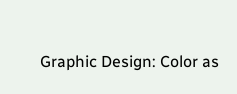Graphic Design: Color as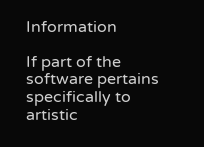Information

If part of the software pertains specifically to artistic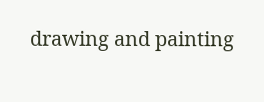drawing and painting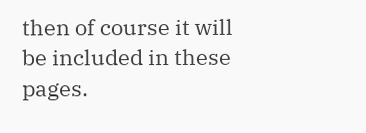then of course it will be included in these pages.